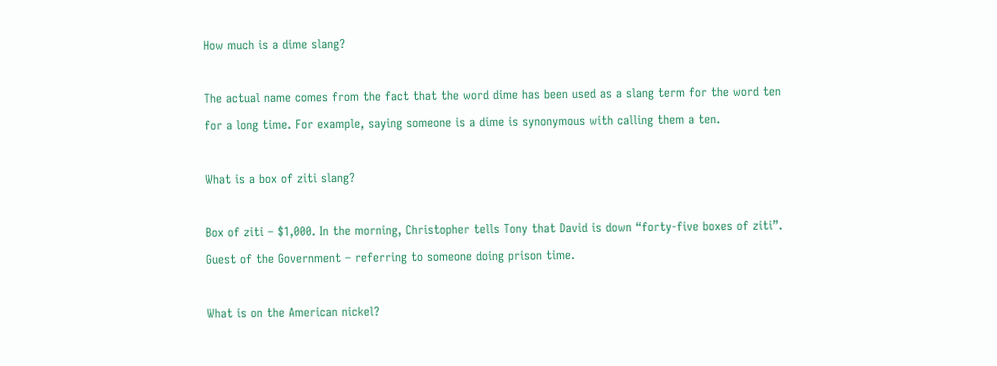How much is a dime slang?

The actual name comes from the fact that the word dime has been used as a slang term for the word ten for a long time. For example, saying someone is a dime is synonymous with calling them a ten.

What is a box of ziti slang?

Box of ziti – $1,000. In the morning, Christopher tells Tony that David is down “forty-five boxes of ziti”. Guest of the Government – referring to someone doing prison time.

What is on the American nickel?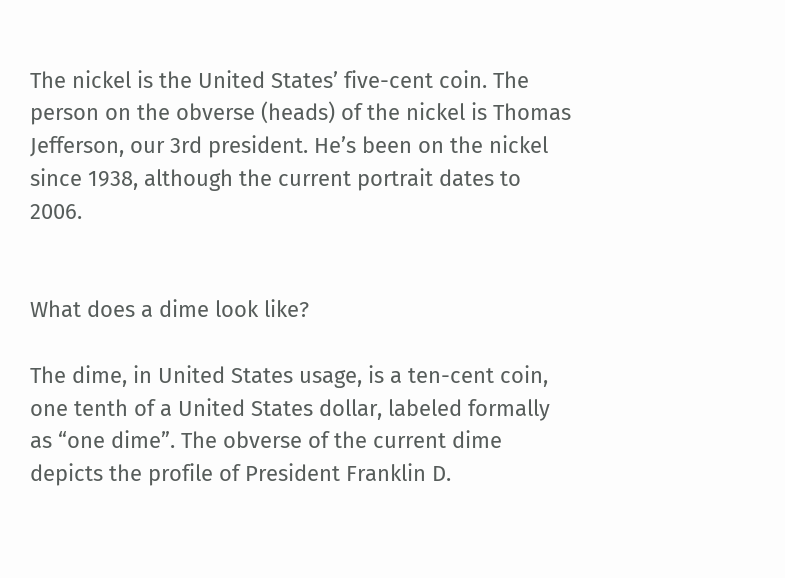The nickel is the United States’ five-cent coin. The person on the obverse (heads) of the nickel is Thomas Jefferson, our 3rd president. He’s been on the nickel since 1938, although the current portrait dates to 2006.


What does a dime look like?

The dime, in United States usage, is a ten-cent coin, one tenth of a United States dollar, labeled formally as “one dime”. The obverse of the current dime depicts the profile of President Franklin D.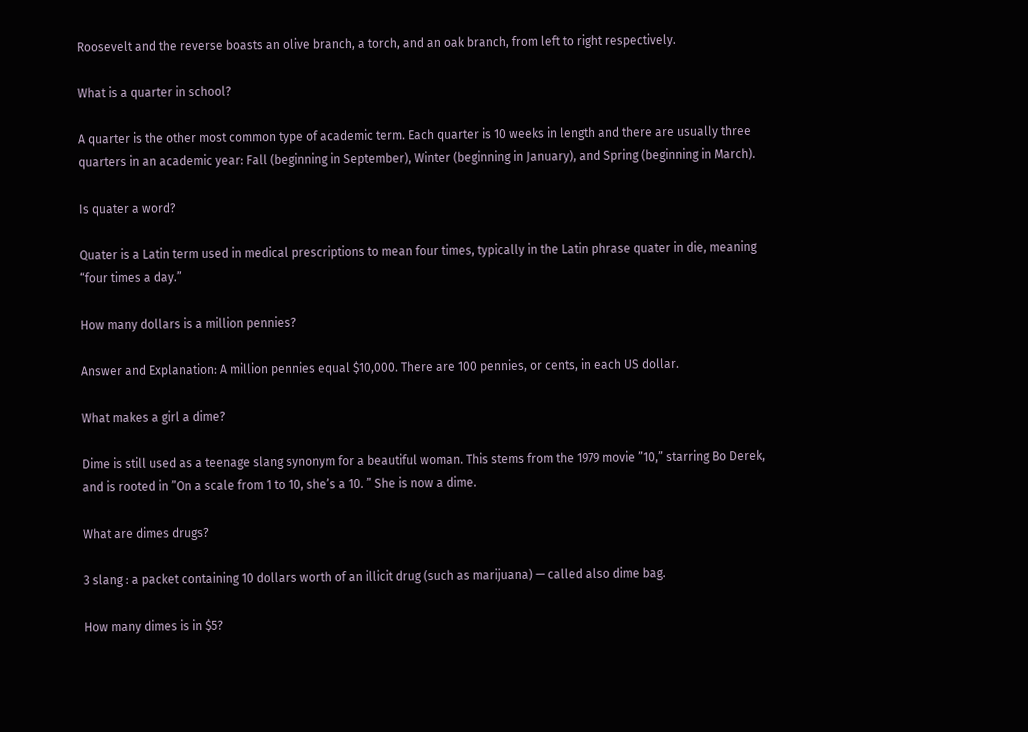Roosevelt and the reverse boasts an olive branch, a torch, and an oak branch, from left to right respectively.

What is a quarter in school?

A quarter is the other most common type of academic term. Each quarter is 10 weeks in length and there are usually three quarters in an academic year: Fall (beginning in September), Winter (beginning in January), and Spring (beginning in March).

Is quater a word?

Quater is a Latin term used in medical prescriptions to mean four times, typically in the Latin phrase quater in die, meaning “four times a day.”

How many dollars is a million pennies?

Answer and Explanation: A million pennies equal $10,000. There are 100 pennies, or cents, in each US dollar.

What makes a girl a dime?

Dime is still used as a teenage slang synonym for a beautiful woman. This stems from the 1979 movie ”10,” starring Bo Derek, and is rooted in ”On a scale from 1 to 10, she’s a 10. ” She is now a dime.

What are dimes drugs?

3 slang : a packet containing 10 dollars worth of an illicit drug (such as marijuana) — called also dime bag.

How many dimes is in $5?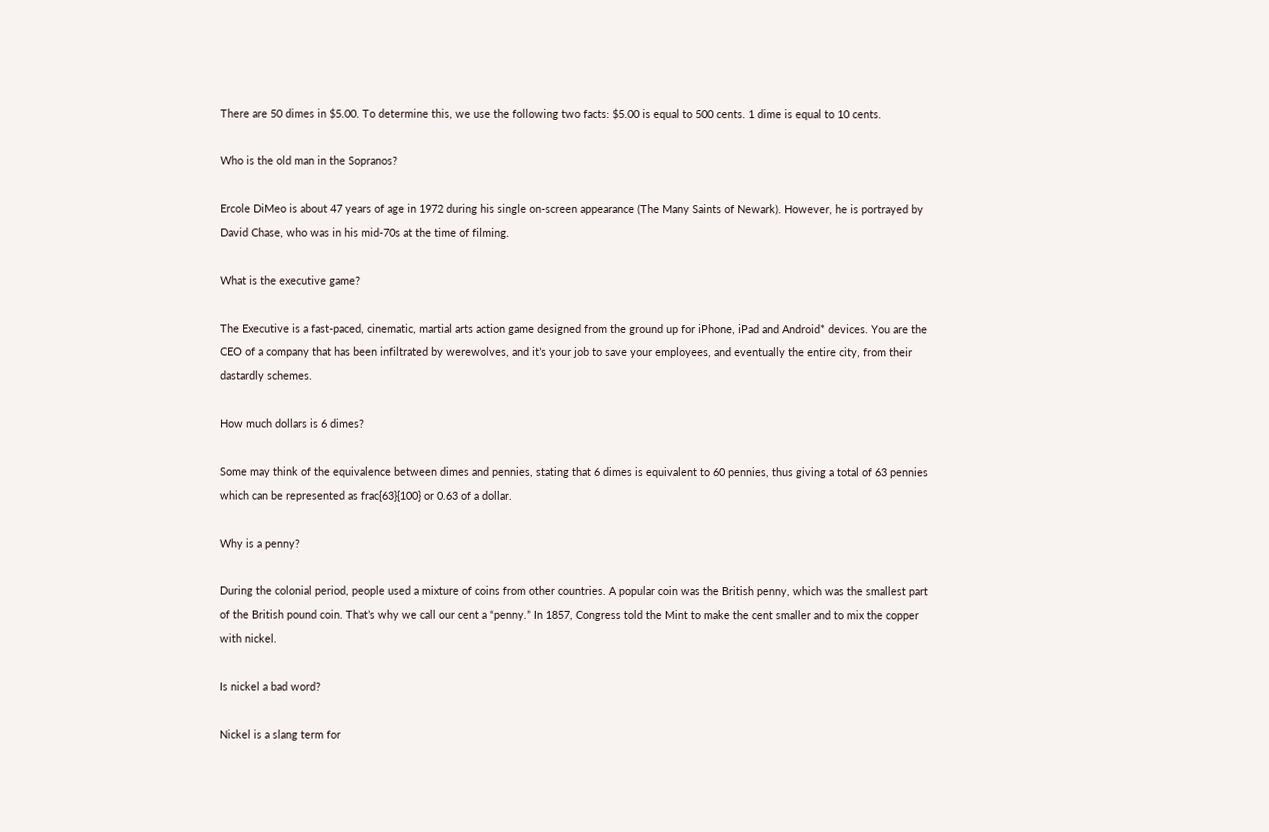There are 50 dimes in $5.00. To determine this, we use the following two facts: $5.00 is equal to 500 cents. 1 dime is equal to 10 cents.

Who is the old man in the Sopranos?

Ercole DiMeo is about 47 years of age in 1972 during his single on-screen appearance (The Many Saints of Newark). However, he is portrayed by David Chase, who was in his mid-70s at the time of filming.

What is the executive game?

The Executive is a fast-paced, cinematic, martial arts action game designed from the ground up for iPhone, iPad and Android* devices. You are the CEO of a company that has been infiltrated by werewolves, and it’s your job to save your employees, and eventually the entire city, from their dastardly schemes.

How much dollars is 6 dimes?

Some may think of the equivalence between dimes and pennies, stating that 6 dimes is equivalent to 60 pennies, thus giving a total of 63 pennies which can be represented as frac{63}{100} or 0.63 of a dollar.

Why is a penny?

During the colonial period, people used a mixture of coins from other countries. A popular coin was the British penny, which was the smallest part of the British pound coin. That’s why we call our cent a “penny.” In 1857, Congress told the Mint to make the cent smaller and to mix the copper with nickel.

Is nickel a bad word?

Nickel is a slang term for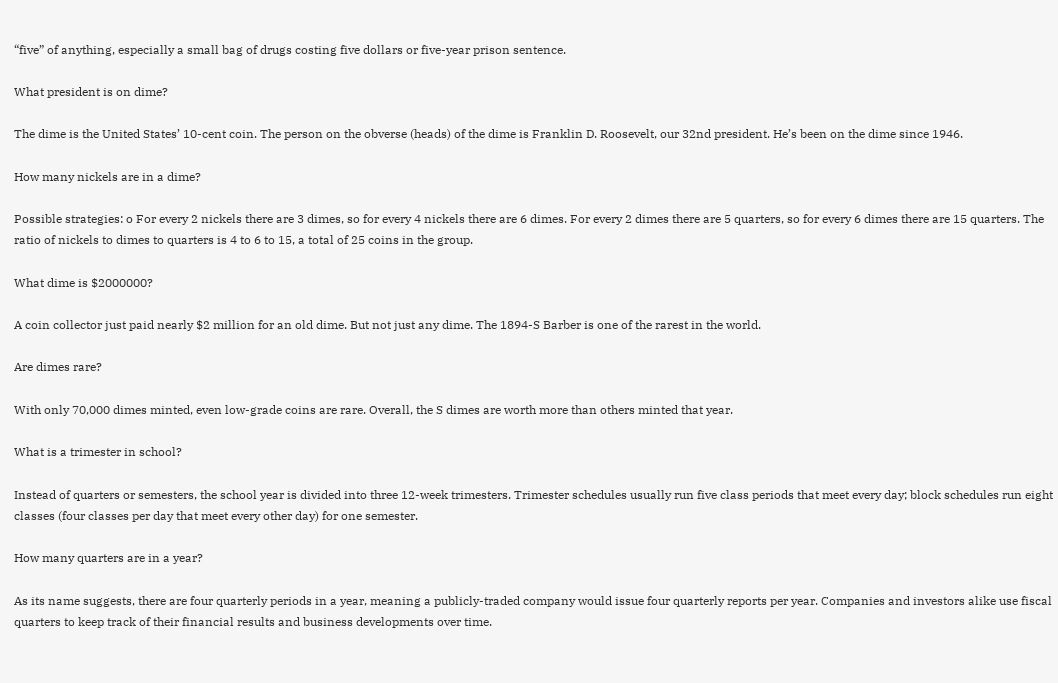“five” of anything, especially a small bag of drugs costing five dollars or five-year prison sentence.

What president is on dime?

The dime is the United States’ 10-cent coin. The person on the obverse (heads) of the dime is Franklin D. Roosevelt, our 32nd president. He’s been on the dime since 1946.

How many nickels are in a dime?

Possible strategies: o For every 2 nickels there are 3 dimes, so for every 4 nickels there are 6 dimes. For every 2 dimes there are 5 quarters, so for every 6 dimes there are 15 quarters. The ratio of nickels to dimes to quarters is 4 to 6 to 15, a total of 25 coins in the group.

What dime is $2000000?

A coin collector just paid nearly $2 million for an old dime. But not just any dime. The 1894-S Barber is one of the rarest in the world.

Are dimes rare?

With only 70,000 dimes minted, even low-grade coins are rare. Overall, the S dimes are worth more than others minted that year.

What is a trimester in school?

Instead of quarters or semesters, the school year is divided into three 12-week trimesters. Trimester schedules usually run five class periods that meet every day; block schedules run eight classes (four classes per day that meet every other day) for one semester.

How many quarters are in a year?

As its name suggests, there are four quarterly periods in a year, meaning a publicly-traded company would issue four quarterly reports per year. Companies and investors alike use fiscal quarters to keep track of their financial results and business developments over time.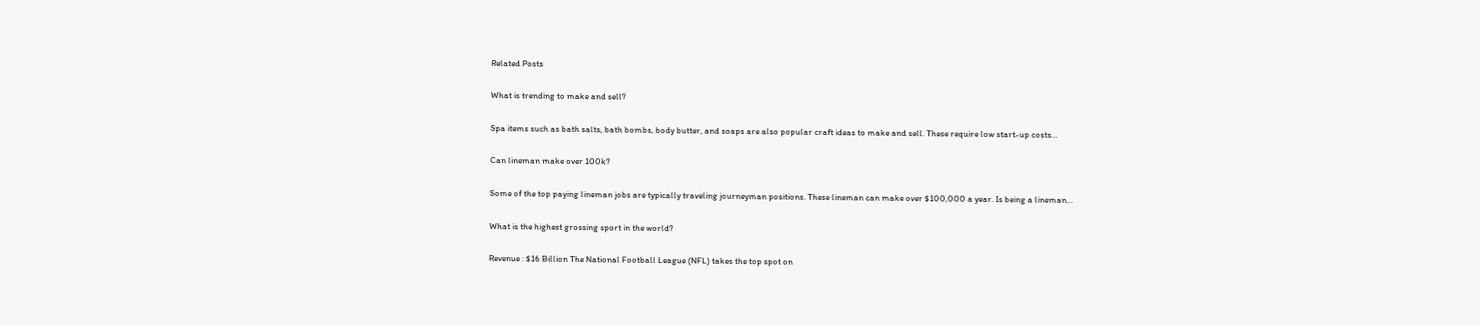Related Posts

What is trending to make and sell?

Spa items such as bath salts, bath bombs, body butter, and soaps are also popular craft ideas to make and sell. These require low start-up costs…

Can lineman make over 100k?

Some of the top paying lineman jobs are typically traveling journeyman positions. These lineman can make over $100,000 a year. Is being a lineman…

What is the highest grossing sport in the world?

Revenue : $16 Billion The National Football League (NFL) takes the top spot on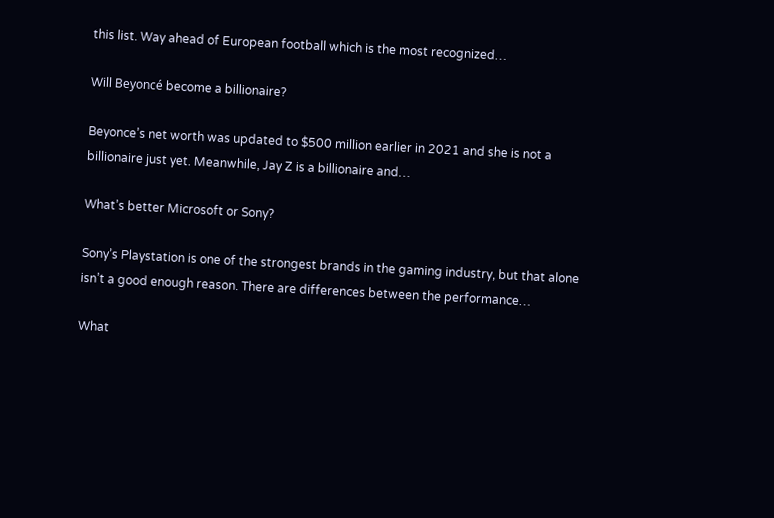this list. Way ahead of European football which is the most recognized…

Will Beyoncé become a billionaire?

Beyonce’s net worth was updated to $500 million earlier in 2021 and she is not a billionaire just yet. Meanwhile, Jay Z is a billionaire and…

What’s better Microsoft or Sony?

Sony’s Playstation is one of the strongest brands in the gaming industry, but that alone isn’t a good enough reason. There are differences between the performance…

What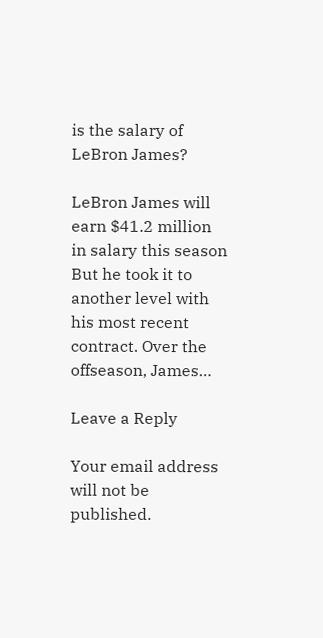is the salary of LeBron James?

LeBron James will earn $41.2 million in salary this season But he took it to another level with his most recent contract. Over the offseason, James…

Leave a Reply

Your email address will not be published.